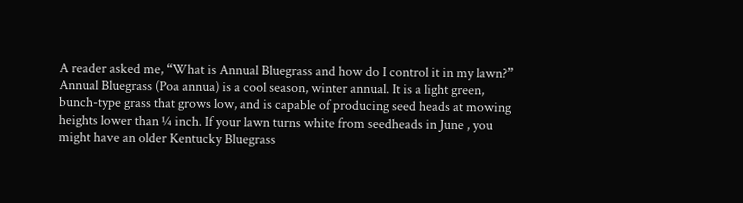A reader asked me, “What is Annual Bluegrass and how do I control it in my lawn?” Annual Bluegrass (Poa annua) is a cool season, winter annual. It is a light green, bunch-type grass that grows low, and is capable of producing seed heads at mowing heights lower than ¼ inch. If your lawn turns white from seedheads in June , you might have an older Kentucky Bluegrass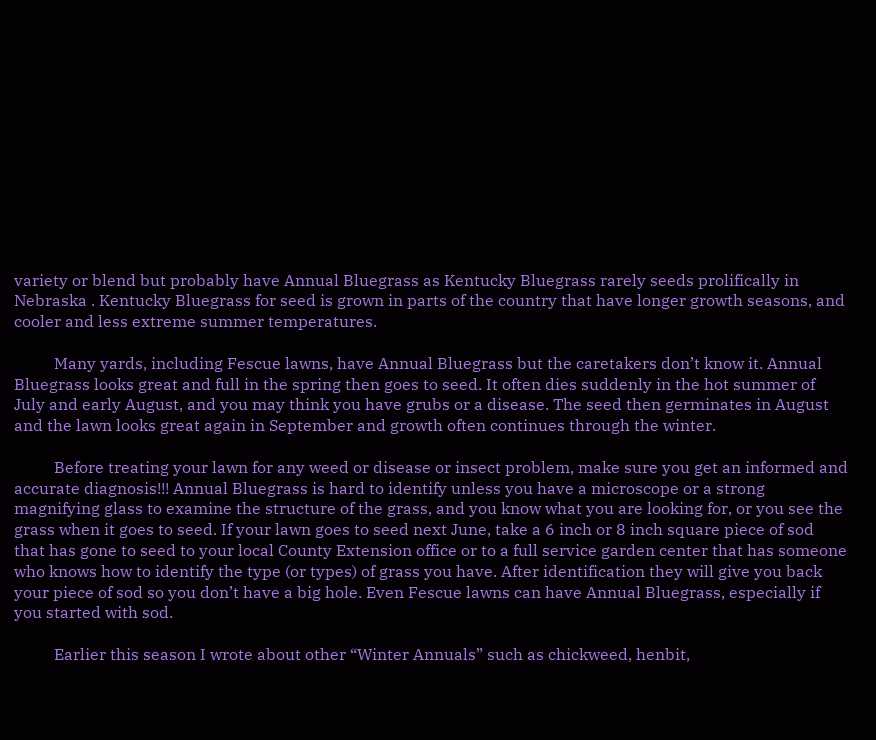variety or blend but probably have Annual Bluegrass as Kentucky Bluegrass rarely seeds prolifically in Nebraska . Kentucky Bluegrass for seed is grown in parts of the country that have longer growth seasons, and cooler and less extreme summer temperatures.

          Many yards, including Fescue lawns, have Annual Bluegrass but the caretakers don’t know it. Annual Bluegrass looks great and full in the spring then goes to seed. It often dies suddenly in the hot summer of July and early August, and you may think you have grubs or a disease. The seed then germinates in August and the lawn looks great again in September and growth often continues through the winter.

          Before treating your lawn for any weed or disease or insect problem, make sure you get an informed and accurate diagnosis!!! Annual Bluegrass is hard to identify unless you have a microscope or a strong magnifying glass to examine the structure of the grass, and you know what you are looking for, or you see the grass when it goes to seed. If your lawn goes to seed next June, take a 6 inch or 8 inch square piece of sod that has gone to seed to your local County Extension office or to a full service garden center that has someone who knows how to identify the type (or types) of grass you have. After identification they will give you back your piece of sod so you don’t have a big hole. Even Fescue lawns can have Annual Bluegrass, especially if you started with sod.

          Earlier this season I wrote about other “Winter Annuals” such as chickweed, henbit,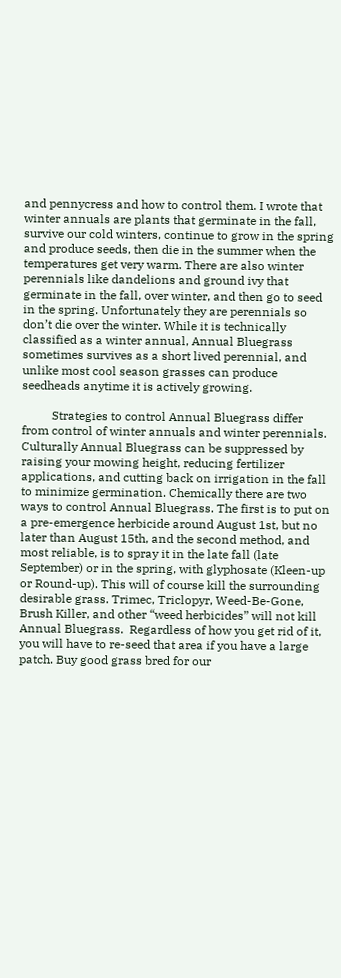and pennycress and how to control them. I wrote that winter annuals are plants that germinate in the fall, survive our cold winters, continue to grow in the spring and produce seeds, then die in the summer when the temperatures get very warm. There are also winter perennials like dandelions and ground ivy that germinate in the fall, over winter, and then go to seed in the spring. Unfortunately they are perennials so don’t die over the winter. While it is technically classified as a winter annual, Annual Bluegrass sometimes survives as a short lived perennial, and unlike most cool season grasses can produce seedheads anytime it is actively growing.

          Strategies to control Annual Bluegrass differ from control of winter annuals and winter perennials.  Culturally Annual Bluegrass can be suppressed by raising your mowing height, reducing fertilizer applications, and cutting back on irrigation in the fall to minimize germination. Chemically there are two ways to control Annual Bluegrass. The first is to put on a pre-emergence herbicide around August 1st, but no later than August 15th, and the second method, and most reliable, is to spray it in the late fall (late September) or in the spring, with glyphosate (Kleen-up or Round-up). This will of course kill the surrounding desirable grass. Trimec, Triclopyr, Weed-Be-Gone, Brush Killer, and other “weed herbicides” will not kill Annual Bluegrass.  Regardless of how you get rid of it, you will have to re-seed that area if you have a large patch. Buy good grass bred for our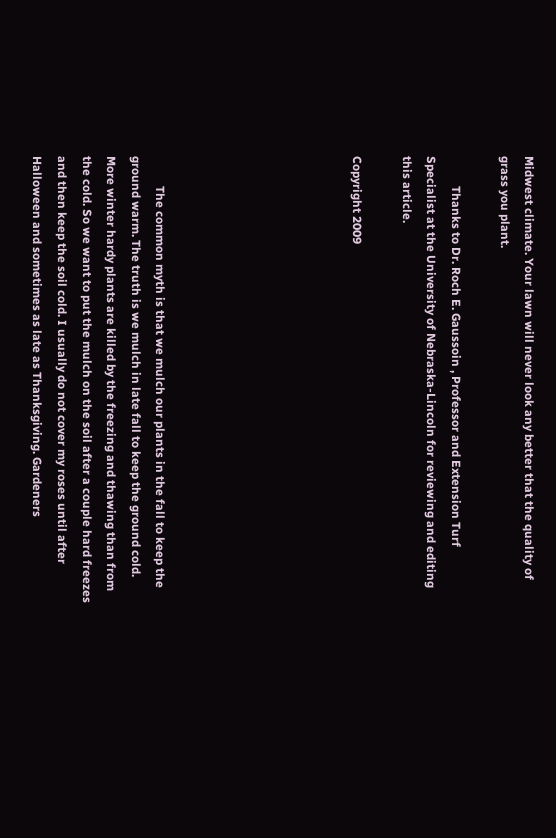Midwest climate. Your lawn will never look any better that the quality of grass you plant.

          Thanks to Dr. Roch E. Gaussoin , Professor and Extension Turf Specialist at the University of Nebraska-Lincoln for reviewing and editing this article.

Copyright 2009







          The common myth is that we mulch our plants in the fall to keep the ground warm. The truth is we mulch in late fall to keep the ground cold. More winter hardy plants are killed by the freezing and thawing than from the cold. So we want to put the mulch on the soil after a couple hard freezes and then keep the soil cold. I usually do not cover my roses until after Halloween and sometimes as late as Thanksgiving. Gardeners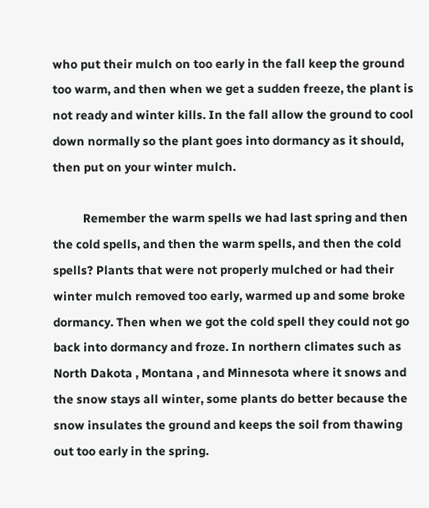who put their mulch on too early in the fall keep the ground too warm, and then when we get a sudden freeze, the plant is not ready and winter kills. In the fall allow the ground to cool down normally so the plant goes into dormancy as it should, then put on your winter mulch.

          Remember the warm spells we had last spring and then the cold spells, and then the warm spells, and then the cold spells? Plants that were not properly mulched or had their winter mulch removed too early, warmed up and some broke dormancy. Then when we got the cold spell they could not go back into dormancy and froze. In northern climates such as North Dakota , Montana , and Minnesota where it snows and the snow stays all winter, some plants do better because the snow insulates the ground and keeps the soil from thawing out too early in the spring.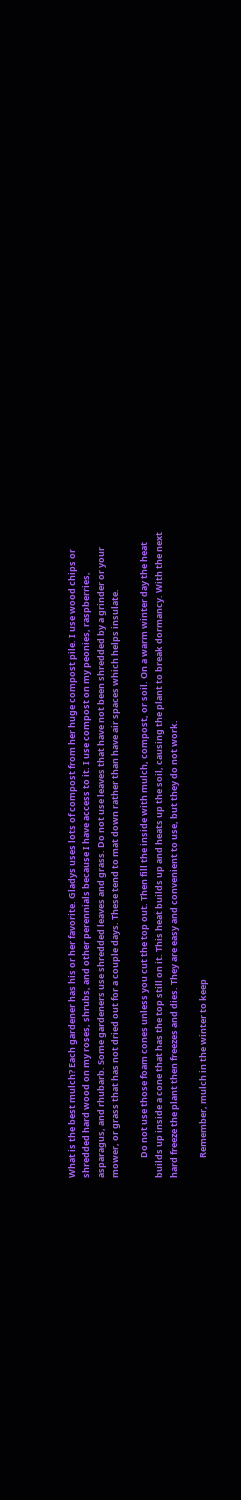What is the best mulch? Each gardener has his or her favorite. Gladys uses lots of compost from her huge compost pile. I use wood chips or shredded hard wood on my roses, shrubs, and other perennials because I have access to it. I use compost on my peonies, raspberries, asparagus, and rhubarb. Some gardeners use shredded leaves and grass. Do not use leaves that have not been shredded by a grinder or your mower, or grass that has not dried out for a couple days. These tend to mat down rather than have air spaces which helps insulate.

          Do not use those foam cones unless you cut the top out. Then fill the inside with mulch, compost, or soil. On a warm winter day the heat builds up inside a cone that has the top still on it. This heat builds up and heats up the soil, causing the plant to break dormancy. With the next hard freeze the plant then freezes and dies. They are easy and convenient to use, but they do not work.

          Remember, mulch in the winter to keep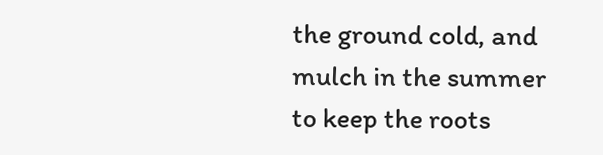the ground cold, and mulch in the summer to keep the roots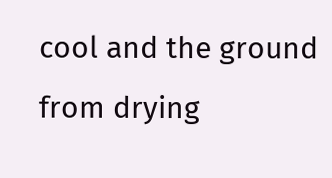cool and the ground from drying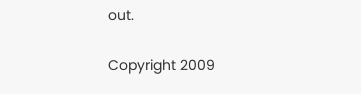out.

Copyright 2009